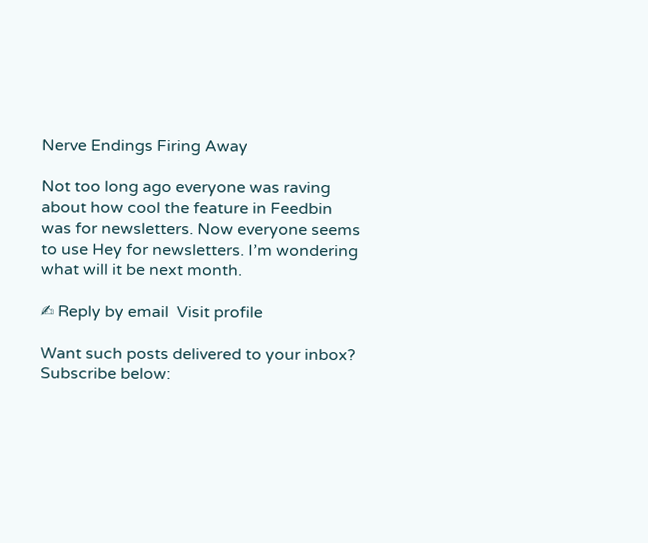Nerve Endings Firing Away

Not too long ago everyone was raving about how cool the feature in Feedbin was for newsletters. Now everyone seems to use Hey for newsletters. I’m wondering what will it be next month.

✍ Reply by email  Visit profile

Want such posts delivered to your inbox? Subscribe below: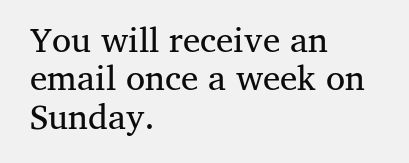You will receive an email once a week on Sunday.